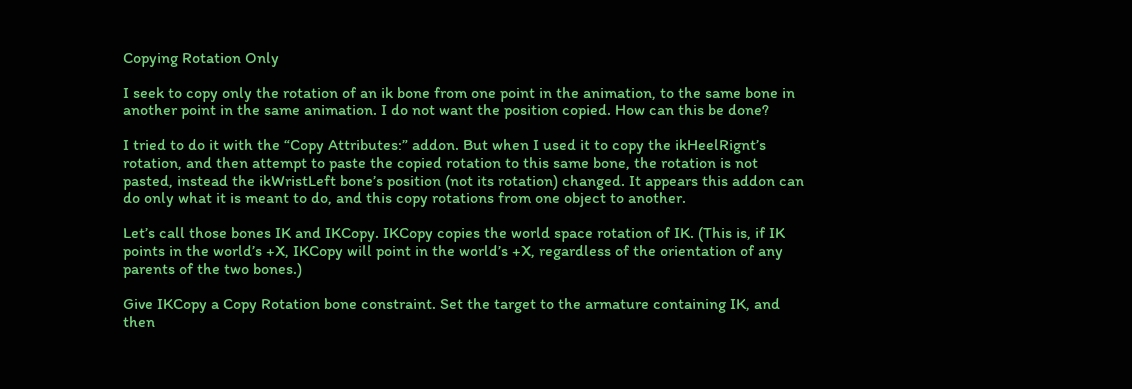Copying Rotation Only

I seek to copy only the rotation of an ik bone from one point in the animation, to the same bone in another point in the same animation. I do not want the position copied. How can this be done?

I tried to do it with the “Copy Attributes:” addon. But when I used it to copy the ikHeelRignt’s rotation, and then attempt to paste the copied rotation to this same bone, the rotation is not pasted, instead the ikWristLeft bone’s position (not its rotation) changed. It appears this addon can do only what it is meant to do, and this copy rotations from one object to another.

Let’s call those bones IK and IKCopy. IKCopy copies the world space rotation of IK. (This is, if IK points in the world’s +X, IKCopy will point in the world’s +X, regardless of the orientation of any parents of the two bones.)

Give IKCopy a Copy Rotation bone constraint. Set the target to the armature containing IK, and then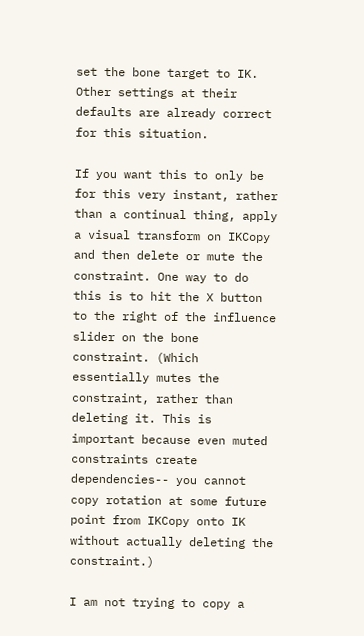set the bone target to IK. Other settings at their defaults are already correct for this situation.

If you want this to only be for this very instant, rather than a continual thing, apply a visual transform on IKCopy and then delete or mute the constraint. One way to do this is to hit the X button to the right of the influence slider on the bone constraint. (Which essentially mutes the constraint, rather than deleting it. This is important because even muted constraints create dependencies-- you cannot copy rotation at some future point from IKCopy onto IK without actually deleting the constraint.)

I am not trying to copy a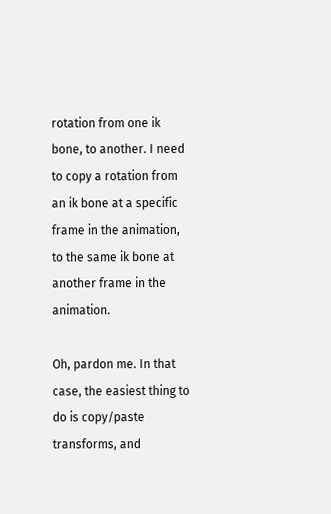rotation from one ik bone, to another. I need to copy a rotation from an ik bone at a specific frame in the animation, to the same ik bone at another frame in the animation.

Oh, pardon me. In that case, the easiest thing to do is copy/paste transforms, and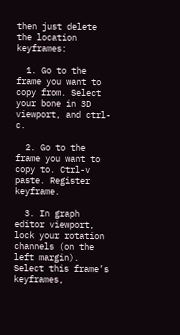then just delete the location keyframes:

  1. Go to the frame you want to copy from. Select your bone in 3D viewport, and ctrl-c.

  2. Go to the frame you want to copy to. Ctrl-v paste. Register keyframe.

  3. In graph editor viewport, lock your rotation channels (on the left margin). Select this frame’s keyframes,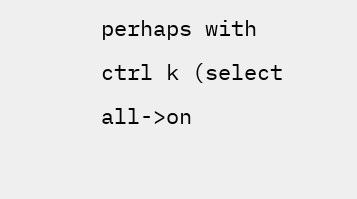perhaps with ctrl k (select all->on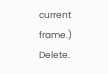current frame.) Delete.